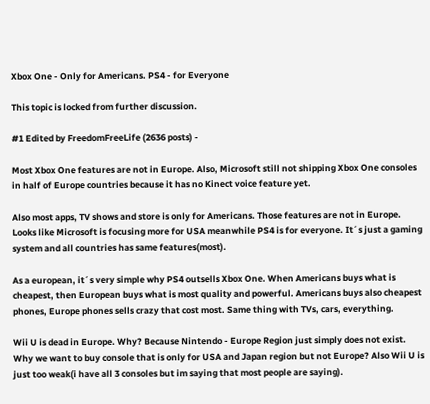Xbox One - Only for Americans. PS4 - for Everyone

This topic is locked from further discussion.

#1 Edited by FreedomFreeLife (2636 posts) -

Most Xbox One features are not in Europe. Also, Microsoft still not shipping Xbox One consoles in half of Europe countries because it has no Kinect voice feature yet.

Also most apps, TV shows and store is only for Americans. Those features are not in Europe. Looks like Microsoft is focusing more for USA meanwhile PS4 is for everyone. It´s just a gaming system and all countries has same features(most).

As a european, it´s very simple why PS4 outsells Xbox One. When Americans buys what is cheapest, then European buys what is most quality and powerful. Americans buys also cheapest phones, Europe phones sells crazy that cost most. Same thing with TVs, cars, everything.

Wii U is dead in Europe. Why? Because Nintendo - Europe Region just simply does not exist. Why we want to buy console that is only for USA and Japan region but not Europe? Also Wii U is just too weak(i have all 3 consoles but im saying that most people are saying).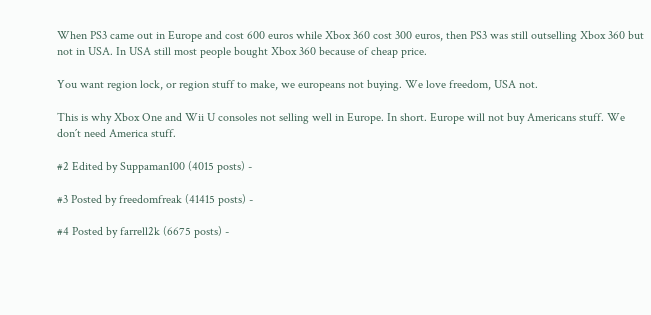When PS3 came out in Europe and cost 600 euros while Xbox 360 cost 300 euros, then PS3 was still outselling Xbox 360 but not in USA. In USA still most people bought Xbox 360 because of cheap price.

You want region lock, or region stuff to make, we europeans not buying. We love freedom, USA not.

This is why Xbox One and Wii U consoles not selling well in Europe. In short. Europe will not buy Americans stuff. We don´t need America stuff.

#2 Edited by Suppaman100 (4015 posts) -

#3 Posted by freedomfreak (41415 posts) -

#4 Posted by farrell2k (6675 posts) -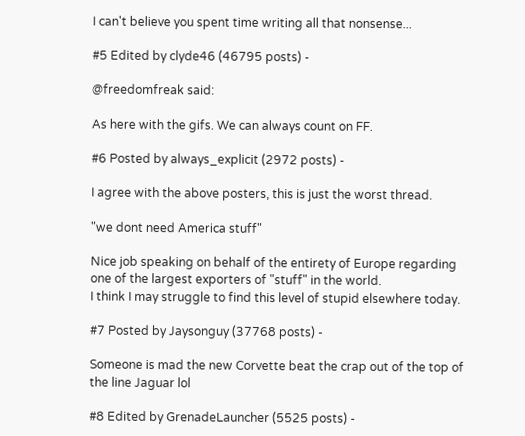I can't believe you spent time writing all that nonsense...

#5 Edited by clyde46 (46795 posts) -

@freedomfreak said:

As here with the gifs. We can always count on FF.

#6 Posted by always_explicit (2972 posts) -

I agree with the above posters, this is just the worst thread.

"we dont need America stuff"

Nice job speaking on behalf of the entirety of Europe regarding one of the largest exporters of "stuff" in the world.
I think I may struggle to find this level of stupid elsewhere today.

#7 Posted by Jaysonguy (37768 posts) -

Someone is mad the new Corvette beat the crap out of the top of the line Jaguar lol

#8 Edited by GrenadeLauncher (5525 posts) -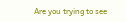Are you trying to see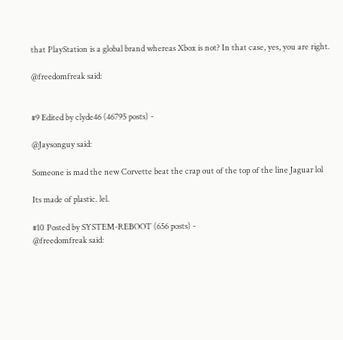that PlayStation is a global brand whereas Xbox is not? In that case, yes, you are right.

@freedomfreak said:


#9 Edited by clyde46 (46795 posts) -

@Jaysonguy said:

Someone is mad the new Corvette beat the crap out of the top of the line Jaguar lol

Its made of plastic. lel.

#10 Posted by SYSTEM-REBOOT (656 posts) -
@freedomfreak said: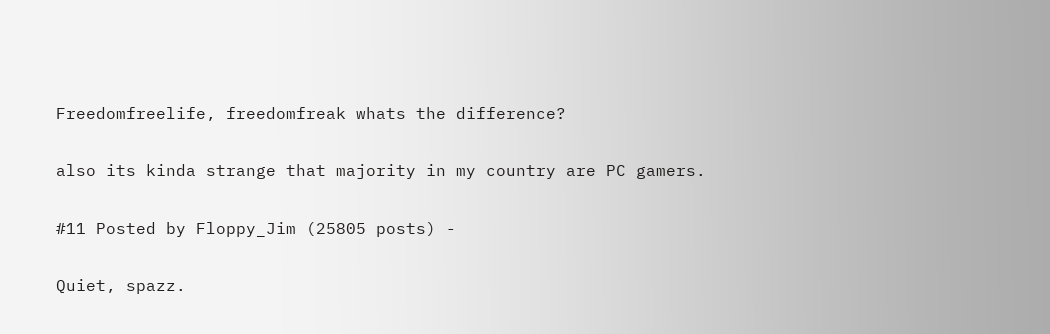Freedomfreelife, freedomfreak whats the difference?

also its kinda strange that majority in my country are PC gamers.

#11 Posted by Floppy_Jim (25805 posts) -

Quiet, spazz.